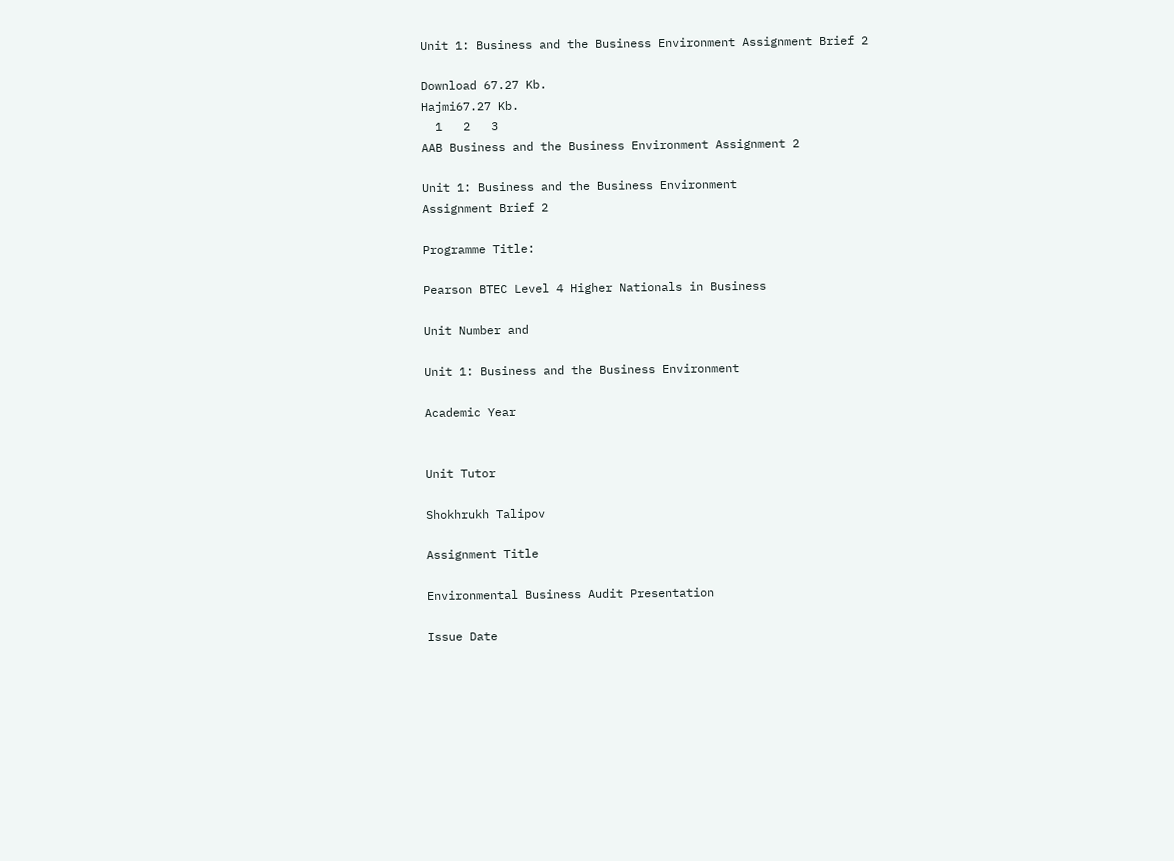Unit 1: Business and the Business Environment Assignment Brief 2

Download 67.27 Kb.
Hajmi67.27 Kb.
  1   2   3
AAB Business and the Business Environment Assignment 2

Unit 1: Business and the Business Environment
Assignment Brief 2

Programme Title:

Pearson BTEC Level 4 Higher Nationals in Business

Unit Number and

Unit 1: Business and the Business Environment

Academic Year


Unit Tutor

Shokhrukh Talipov

Assignment Title

Environmental Business Audit Presentation

Issue Date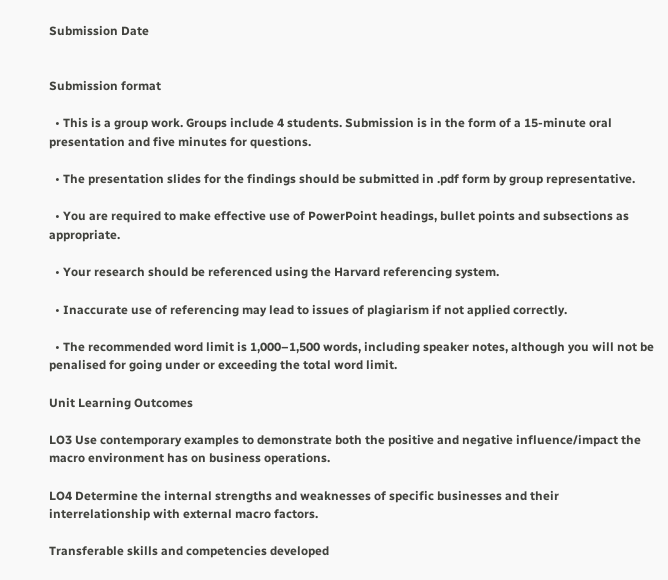Submission Date


Submission format

  • This is a group work. Groups include 4 students. Submission is in the form of a 15-minute oral presentation and five minutes for questions.

  • The presentation slides for the findings should be submitted in .pdf form by group representative.

  • You are required to make effective use of PowerPoint headings, bullet points and subsections as appropriate.

  • Your research should be referenced using the Harvard referencing system.

  • Inaccurate use of referencing may lead to issues of plagiarism if not applied correctly.

  • The recommended word limit is 1,000–1,500 words, including speaker notes, although you will not be penalised for going under or exceeding the total word limit.

Unit Learning Outcomes

LO3 Use contemporary examples to demonstrate both the positive and negative influence/impact the macro environment has on business operations.

LO4 Determine the internal strengths and weaknesses of specific businesses and their interrelationship with external macro factors.

Transferable skills and competencies developed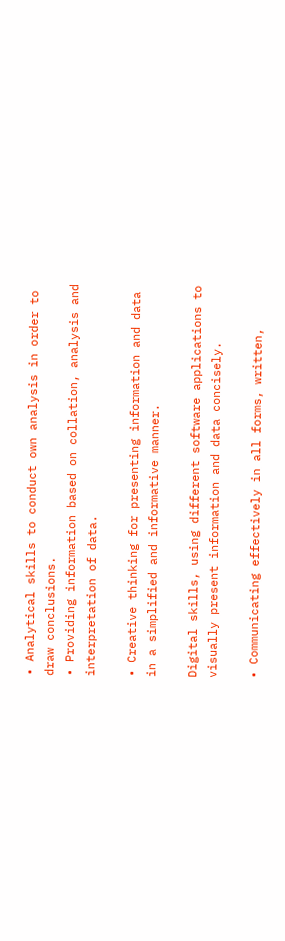• Analytical skills to conduct own analysis in order to draw conclusions.
• Providing information based on collation, analysis and interpretation of data.

• Creative thinking for presenting information and data in a simplified and informative manner.

Digital skills, using different software applications to visually present information and data concisely.

• Communicating effectively in all forms, written,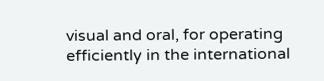visual and oral, for operating efficiently in the international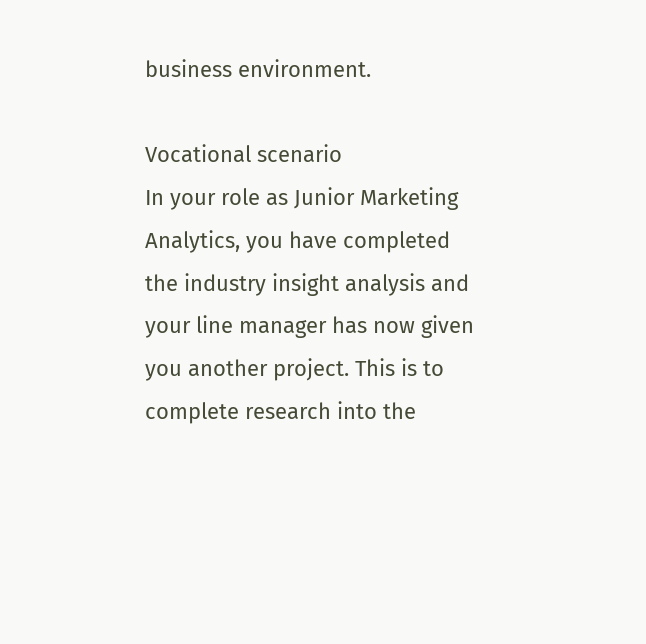business environment.

Vocational scenario
In your role as Junior Marketing Analytics, you have completed the industry insight analysis and your line manager has now given you another project. This is to complete research into the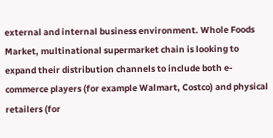external and internal business environment. Whole Foods Market, multinational supermarket chain is looking to expand their distribution channels to include both e-commerce players (for example Walmart, Costco) and physical retailers (for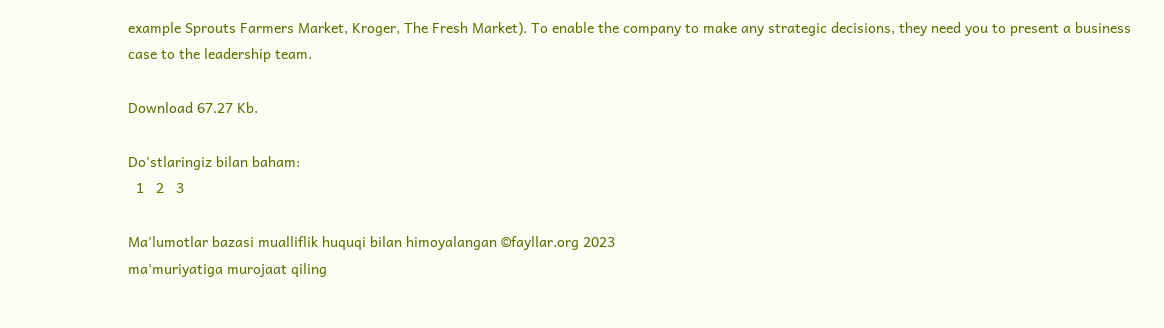example Sprouts Farmers Market, Kroger, The Fresh Market). To enable the company to make any strategic decisions, they need you to present a business case to the leadership team.

Download 67.27 Kb.

Do'stlaringiz bilan baham:
  1   2   3

Ma'lumotlar bazasi mualliflik huquqi bilan himoyalangan ©fayllar.org 2023
ma'muriyatiga murojaat qiling